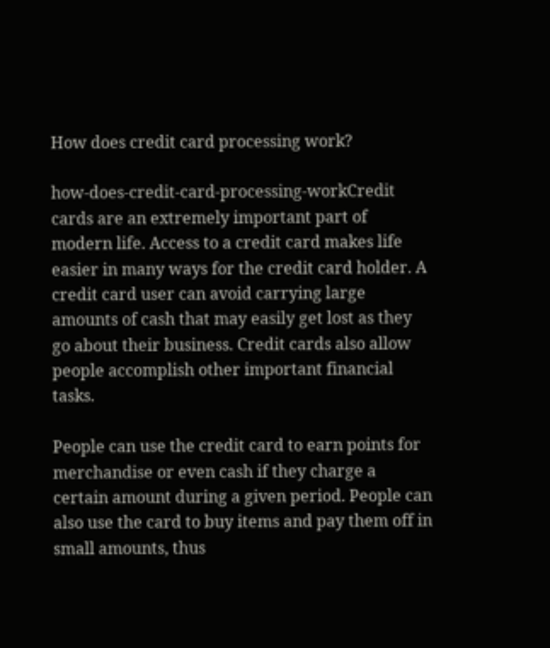How does credit card processing work?

how-does-credit-card-processing-workCredit cards are an extremely important part of modern life. Access to a credit card makes life easier in many ways for the credit card holder. A credit card user can avoid carrying large amounts of cash that may easily get lost as they go about their business. Credit cards also allow people accomplish other important financial tasks.

People can use the credit card to earn points for merchandise or even cash if they charge a certain amount during a given period. People can also use the card to buy items and pay them off in small amounts, thus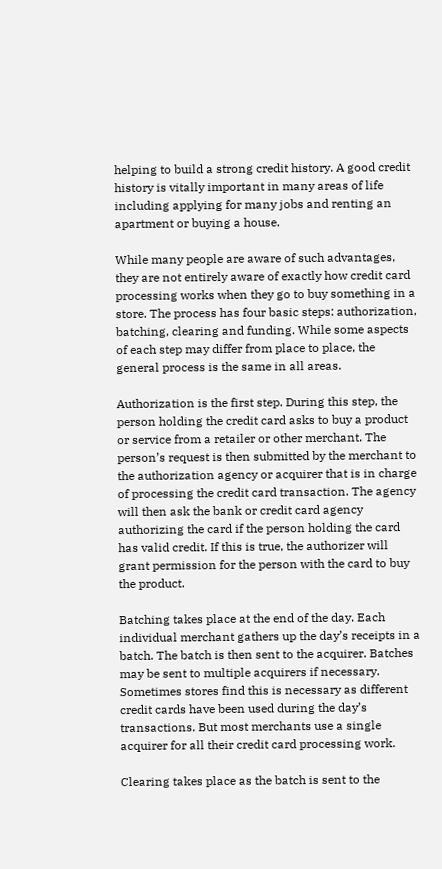helping to build a strong credit history. A good credit history is vitally important in many areas of life including applying for many jobs and renting an apartment or buying a house.

While many people are aware of such advantages, they are not entirely aware of exactly how credit card processing works when they go to buy something in a store. The process has four basic steps: authorization, batching, clearing and funding. While some aspects of each step may differ from place to place, the general process is the same in all areas.

Authorization is the first step. During this step, the person holding the credit card asks to buy a product or service from a retailer or other merchant. The person’s request is then submitted by the merchant to the authorization agency or acquirer that is in charge of processing the credit card transaction. The agency will then ask the bank or credit card agency authorizing the card if the person holding the card has valid credit. If this is true, the authorizer will grant permission for the person with the card to buy the product.

Batching takes place at the end of the day. Each individual merchant gathers up the day’s receipts in a batch. The batch is then sent to the acquirer. Batches may be sent to multiple acquirers if necessary. Sometimes stores find this is necessary as different credit cards have been used during the day’s transactions. But most merchants use a single acquirer for all their credit card processing work.

Clearing takes place as the batch is sent to the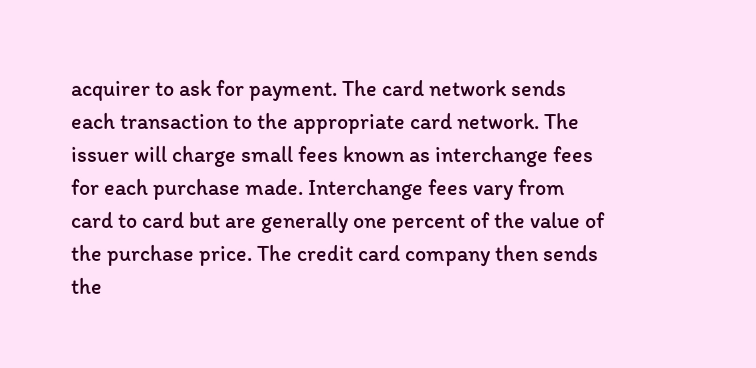acquirer to ask for payment. The card network sends each transaction to the appropriate card network. The issuer will charge small fees known as interchange fees for each purchase made. Interchange fees vary from card to card but are generally one percent of the value of the purchase price. The credit card company then sends the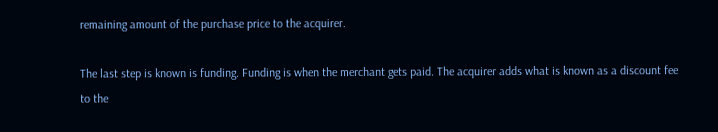remaining amount of the purchase price to the acquirer.

The last step is known is funding. Funding is when the merchant gets paid. The acquirer adds what is known as a discount fee to the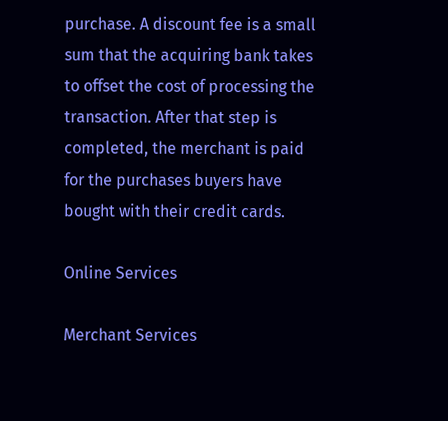purchase. A discount fee is a small sum that the acquiring bank takes to offset the cost of processing the transaction. After that step is completed, the merchant is paid for the purchases buyers have bought with their credit cards.

Online Services

Merchant Services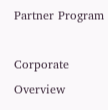Partner Program

Corporate Overview